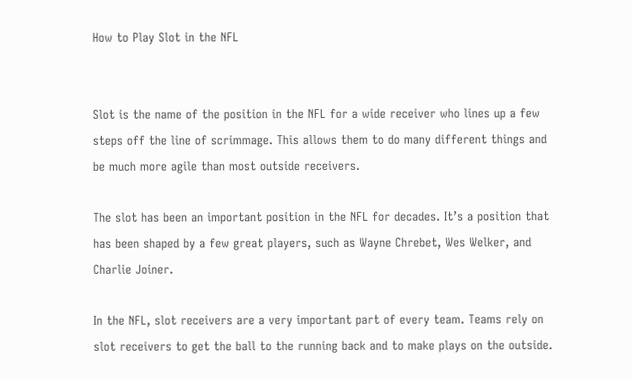How to Play Slot in the NFL


Slot is the name of the position in the NFL for a wide receiver who lines up a few steps off the line of scrimmage. This allows them to do many different things and be much more agile than most outside receivers.

The slot has been an important position in the NFL for decades. It’s a position that has been shaped by a few great players, such as Wayne Chrebet, Wes Welker, and Charlie Joiner.

In the NFL, slot receivers are a very important part of every team. Teams rely on slot receivers to get the ball to the running back and to make plays on the outside.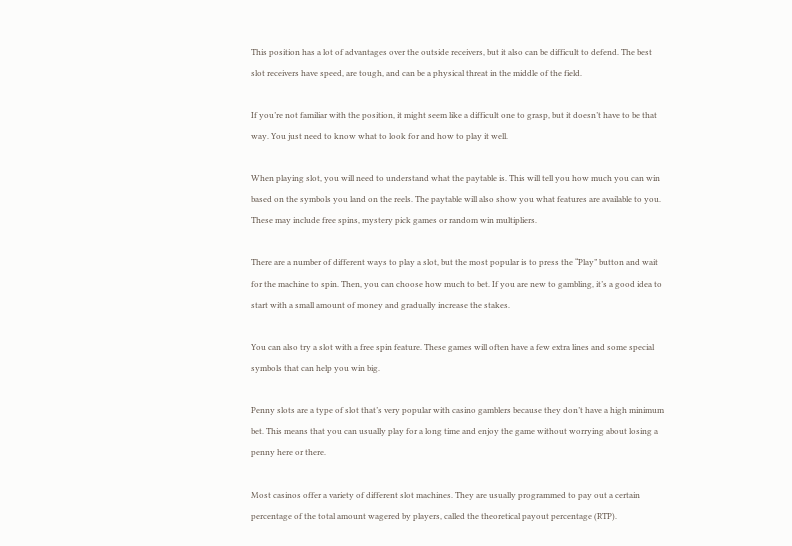This position has a lot of advantages over the outside receivers, but it also can be difficult to defend. The best slot receivers have speed, are tough, and can be a physical threat in the middle of the field.

If you’re not familiar with the position, it might seem like a difficult one to grasp, but it doesn’t have to be that way. You just need to know what to look for and how to play it well.

When playing slot, you will need to understand what the paytable is. This will tell you how much you can win based on the symbols you land on the reels. The paytable will also show you what features are available to you. These may include free spins, mystery pick games or random win multipliers.

There are a number of different ways to play a slot, but the most popular is to press the “Play” button and wait for the machine to spin. Then, you can choose how much to bet. If you are new to gambling, it’s a good idea to start with a small amount of money and gradually increase the stakes.

You can also try a slot with a free spin feature. These games will often have a few extra lines and some special symbols that can help you win big.

Penny slots are a type of slot that’s very popular with casino gamblers because they don’t have a high minimum bet. This means that you can usually play for a long time and enjoy the game without worrying about losing a penny here or there.

Most casinos offer a variety of different slot machines. They are usually programmed to pay out a certain percentage of the total amount wagered by players, called the theoretical payout percentage (RTP).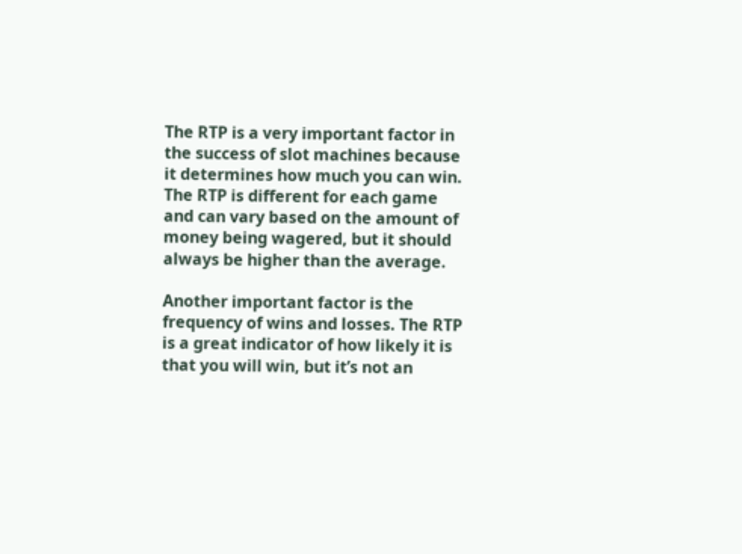The RTP is a very important factor in the success of slot machines because it determines how much you can win. The RTP is different for each game and can vary based on the amount of money being wagered, but it should always be higher than the average.

Another important factor is the frequency of wins and losses. The RTP is a great indicator of how likely it is that you will win, but it’s not an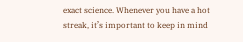exact science. Whenever you have a hot streak, it’s important to keep in mind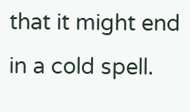that it might end in a cold spell.